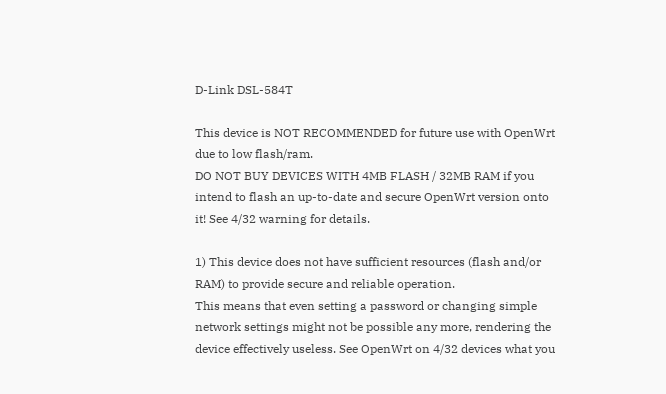D-Link DSL-584T

This device is NOT RECOMMENDED for future use with OpenWrt due to low flash/ram.
DO NOT BUY DEVICES WITH 4MB FLASH / 32MB RAM if you intend to flash an up-to-date and secure OpenWrt version onto it! See 4/32 warning for details.

1) This device does not have sufficient resources (flash and/or RAM) to provide secure and reliable operation.
This means that even setting a password or changing simple network settings might not be possible any more, rendering the device effectively useless. See OpenWrt on 4/32 devices what you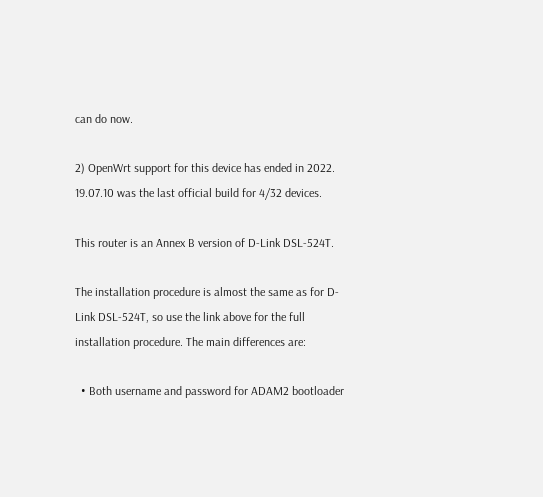can do now.

2) OpenWrt support for this device has ended in 2022.
19.07.10 was the last official build for 4/32 devices.

This router is an Annex B version of D-Link DSL-524T.

The installation procedure is almost the same as for D-Link DSL-524T, so use the link above for the full installation procedure. The main differences are:

  • Both username and password for ADAM2 bootloader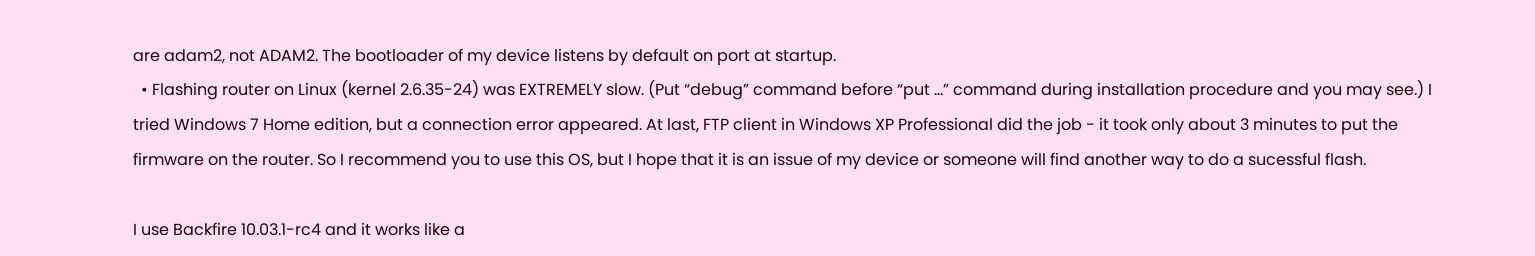are adam2, not ADAM2. The bootloader of my device listens by default on port at startup.
  • Flashing router on Linux (kernel 2.6.35-24) was EXTREMELY slow. (Put “debug” command before “put ...” command during installation procedure and you may see.) I tried Windows 7 Home edition, but a connection error appeared. At last, FTP client in Windows XP Professional did the job - it took only about 3 minutes to put the firmware on the router. So I recommend you to use this OS, but I hope that it is an issue of my device or someone will find another way to do a sucessful flash.

I use Backfire 10.03.1-rc4 and it works like a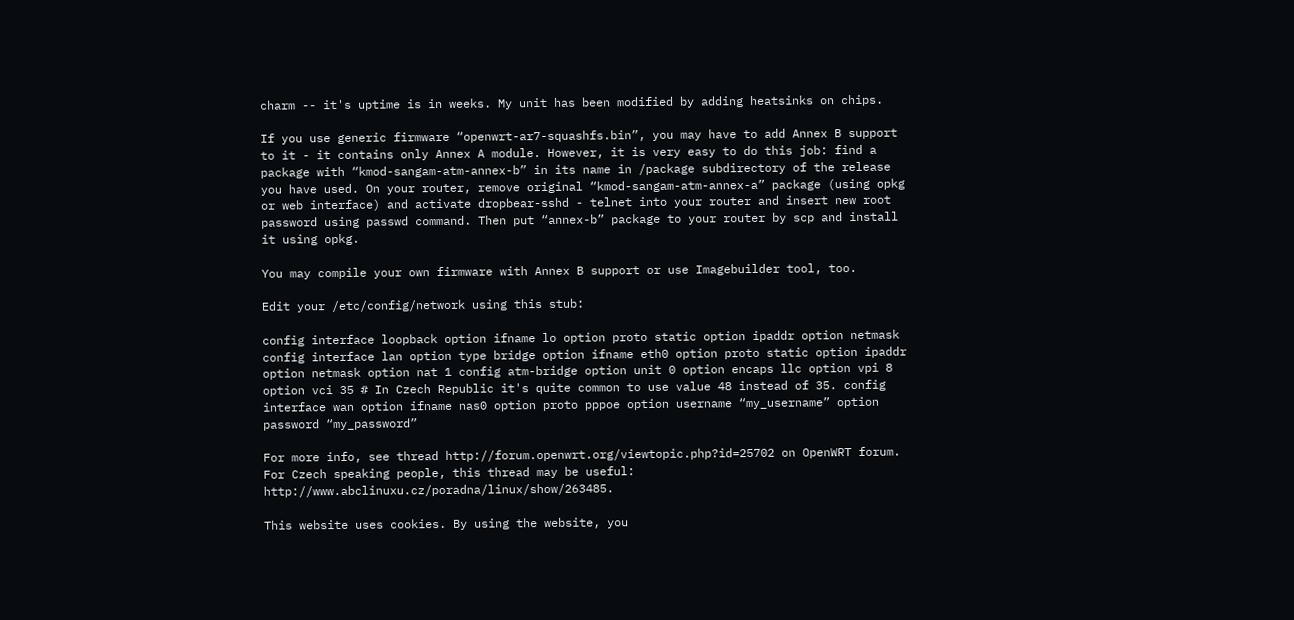charm -- it's uptime is in weeks. My unit has been modified by adding heatsinks on chips.

If you use generic firmware “openwrt-ar7-squashfs.bin”, you may have to add Annex B support to it - it contains only Annex A module. However, it is very easy to do this job: find a package with “kmod-sangam-atm-annex-b” in its name in /package subdirectory of the release you have used. On your router, remove original “kmod-sangam-atm-annex-a” package (using opkg or web interface) and activate dropbear-sshd - telnet into your router and insert new root password using passwd command. Then put “annex-b” package to your router by scp and install it using opkg.

You may compile your own firmware with Annex B support or use Imagebuilder tool, too.

Edit your /etc/config/network using this stub:

config interface loopback option ifname lo option proto static option ipaddr option netmask config interface lan option type bridge option ifname eth0 option proto static option ipaddr option netmask option nat 1 config atm-bridge option unit 0 option encaps llc option vpi 8 option vci 35 # In Czech Republic it's quite common to use value 48 instead of 35. config interface wan option ifname nas0 option proto pppoe option username “my_username” option password “my_password”

For more info, see thread http://forum.openwrt.org/viewtopic.php?id=25702 on OpenWRT forum. For Czech speaking people, this thread may be useful: http://www.abclinuxu.cz/poradna/linux/show/263485.

This website uses cookies. By using the website, you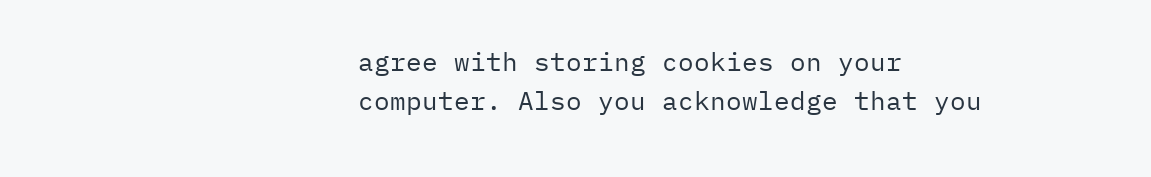agree with storing cookies on your computer. Also you acknowledge that you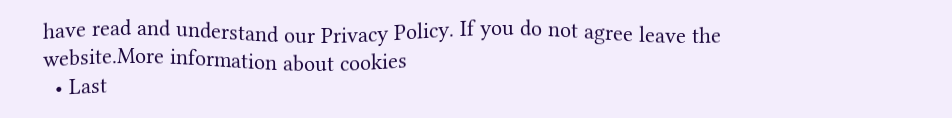have read and understand our Privacy Policy. If you do not agree leave the website.More information about cookies
  • Last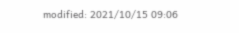modified: 2021/10/15 09:06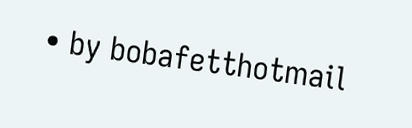• by bobafetthotmail